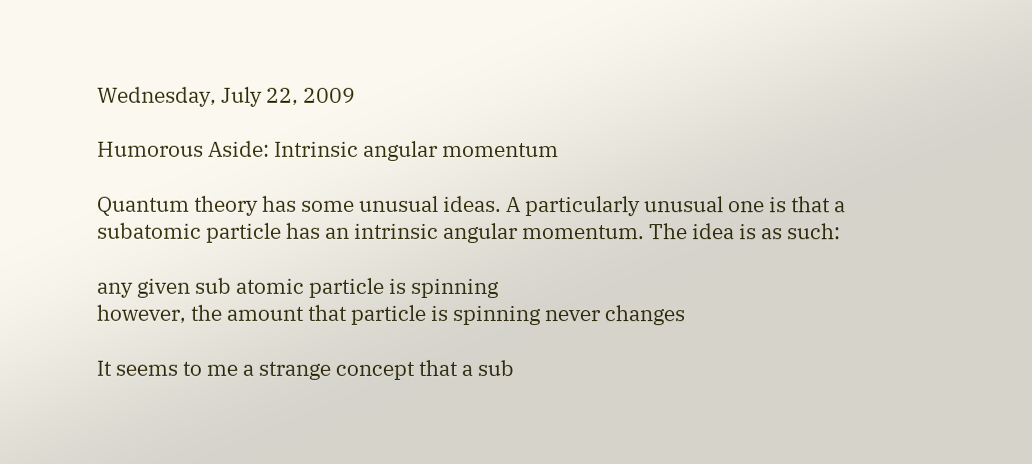Wednesday, July 22, 2009

Humorous Aside: Intrinsic angular momentum

Quantum theory has some unusual ideas. A particularly unusual one is that a subatomic particle has an intrinsic angular momentum. The idea is as such:

any given sub atomic particle is spinning
however, the amount that particle is spinning never changes

It seems to me a strange concept that a sub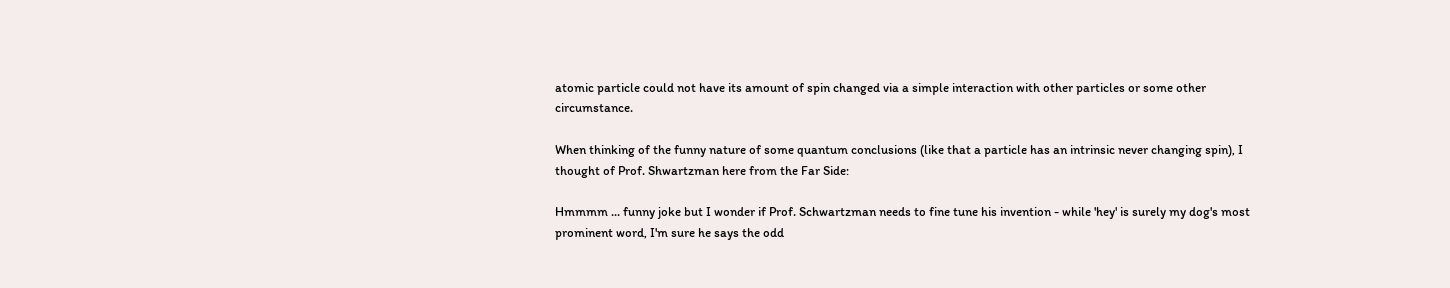atomic particle could not have its amount of spin changed via a simple interaction with other particles or some other circumstance.

When thinking of the funny nature of some quantum conclusions (like that a particle has an intrinsic never changing spin), I thought of Prof. Shwartzman here from the Far Side:

Hmmmm ... funny joke but I wonder if Prof. Schwartzman needs to fine tune his invention - while 'hey' is surely my dog's most prominent word, I'm sure he says the odd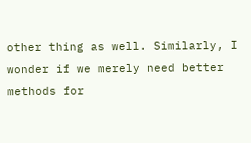other thing as well. Similarly, I wonder if we merely need better methods for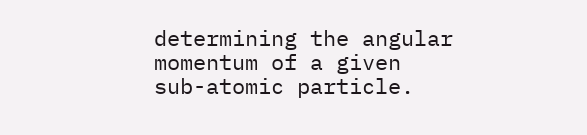determining the angular momentum of a given sub-atomic particle.